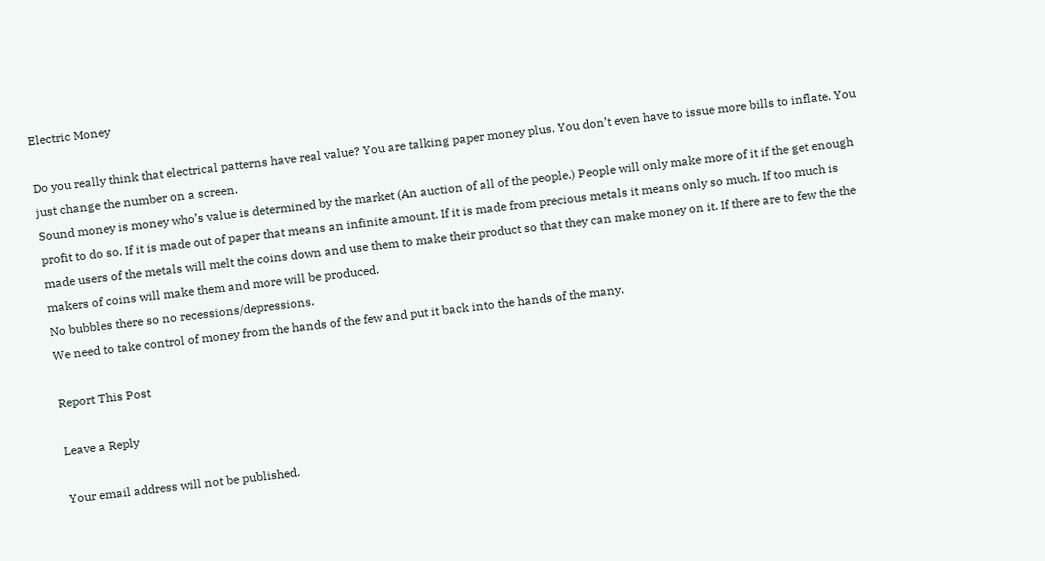Electric Money

Do you really think that electrical patterns have real value? You are talking paper money plus. You don’t even have to issue more bills to inflate. You just change the number on a screen.
Sound money is money who’s value is determined by the market (An auction of all of the people.) People will only make more of it if the get enough profit to do so. If it is made out of paper that means an infinite amount. If it is made from precious metals it means only so much. If too much is made users of the metals will melt the coins down and use them to make their product so that they can make money on it. If there are to few the the makers of coins will make them and more will be produced.
No bubbles there so no recessions/depressions.
We need to take control of money from the hands of the few and put it back into the hands of the many.

Report This Post

Leave a Reply

Your email address will not be published.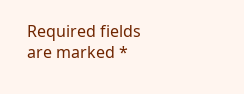Required fields are marked *